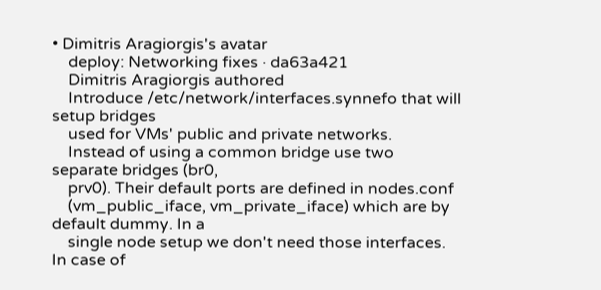• Dimitris Aragiorgis's avatar
    deploy: Networking fixes · da63a421
    Dimitris Aragiorgis authored
    Introduce /etc/network/interfaces.synnefo that will setup bridges
    used for VMs' public and private networks.
    Instead of using a common bridge use two separate bridges (br0,
    prv0). Their default ports are defined in nodes.conf
    (vm_public_iface, vm_private_iface) which are by default dummy. In a
    single node setup we don't need those interfaces. In case of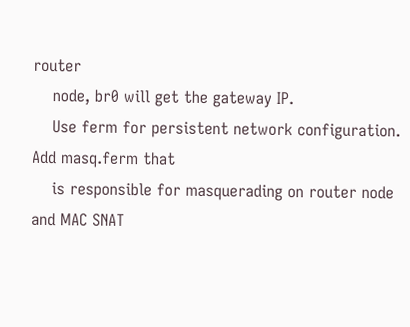router
    node, br0 will get the gateway IP.
    Use ferm for persistent network configuration. Add masq.ferm that
    is responsible for masquerading on router node and MAC SNAT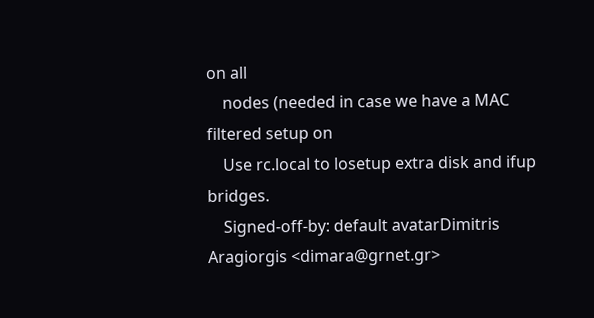on all
    nodes (needed in case we have a MAC filtered setup on
    Use rc.local to losetup extra disk and ifup bridges.
    Signed-off-by: default avatarDimitris Aragiorgis <dimara@grnet.gr>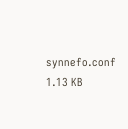synnefo.conf 1.13 KB